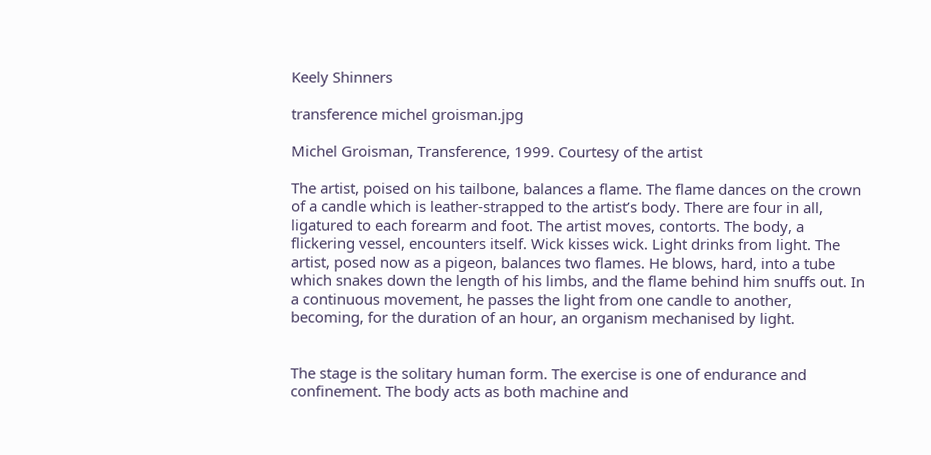Keely Shinners

transference michel groisman.jpg

Michel Groisman, Transference, 1999. Courtesy of the artist

The artist, poised on his tailbone, balances a flame. The flame dances on the crown of a candle which is leather-strapped to the artist’s body. There are four in all, ligatured to each forearm and foot. The artist moves, contorts. The body, a flickering vessel, encounters itself. Wick kisses wick. Light drinks from light. The artist, posed now as a pigeon, balances two flames. He blows, hard, into a tube which snakes down the length of his limbs, and the flame behind him snuffs out. In a continuous movement, he passes the light from one candle to another, becoming, for the duration of an hour, an organism mechanised by light.


The stage is the solitary human form. The exercise is one of endurance and confinement. The body acts as both machine and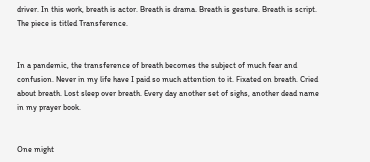driver. In this work, breath is actor. Breath is drama. Breath is gesture. Breath is script. The piece is titled Transference.


In a pandemic, the transference of breath becomes the subject of much fear and confusion. Never in my life have I paid so much attention to it. Fixated on breath. Cried about breath. Lost sleep over breath. Every day another set of sighs, another dead name in my prayer book.


One might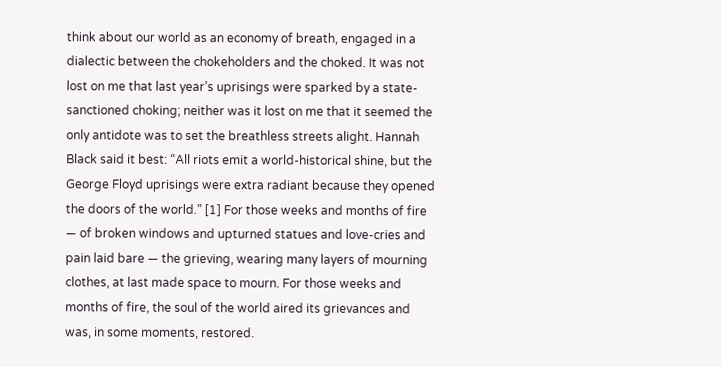think about our world as an economy of breath, engaged in a dialectic between the chokeholders and the choked. It was not lost on me that last year’s uprisings were sparked by a state-sanctioned choking; neither was it lost on me that it seemed the only antidote was to set the breathless streets alight. Hannah Black said it best: “All riots emit a world-historical shine, but the George Floyd uprisings were extra radiant because they opened the doors of the world.” [1] For those weeks and months of fire — of broken windows and upturned statues and love-cries and pain laid bare — the grieving, wearing many layers of mourning clothes, at last made space to mourn. For those weeks and months of fire, the soul of the world aired its grievances and was, in some moments, restored.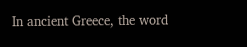In ancient Greece, the word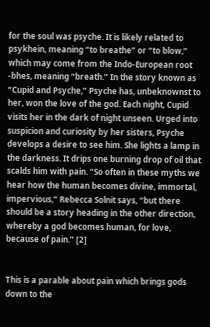for the soul was psyche. It is likely related to psykhein, meaning “to breathe” or “to blow,” which may come from the Indo-European root -bhes, meaning “breath.” In the story known as “Cupid and Psyche,” Psyche has, unbeknownst to her, won the love of the god. Each night, Cupid visits her in the dark of night unseen. Urged into suspicion and curiosity by her sisters, Psyche develops a desire to see him. She lights a lamp in the darkness. It drips one burning drop of oil that scalds him with pain. “So often in these myths we hear how the human becomes divine, immortal, impervious,” Rebecca Solnit says, “but there should be a story heading in the other direction, whereby a god becomes human, for love, because of pain.” [2]


This is a parable about pain which brings gods down to the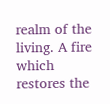realm of the living. A fire which restores the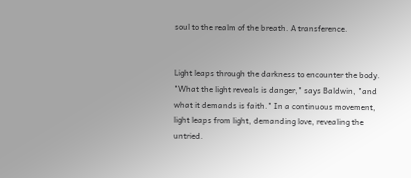soul to the realm of the breath. A transference.


Light leaps through the darkness to encounter the body. "What the light reveals is danger," says Baldwin, "and what it demands is faith." In a continuous movement, light leaps from light, demanding love, revealing the untried.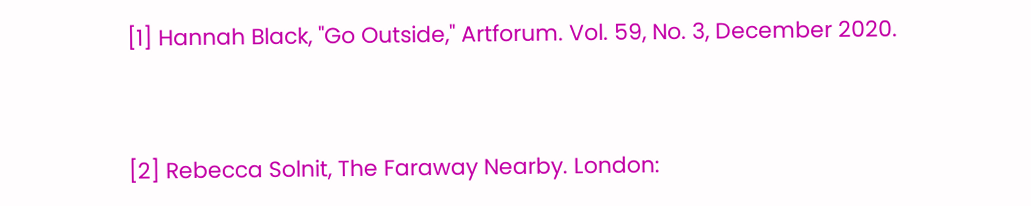[1] Hannah Black, "Go Outside," Artforum. Vol. 59, No. 3, December 2020.


[2] Rebecca Solnit, The Faraway Nearby. London: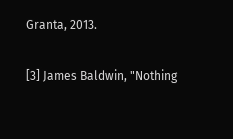Granta, 2013.

[3] James Baldwin, "Nothing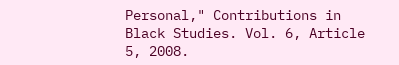Personal," Contributions in Black Studies. Vol. 6, Article 5, 2008.